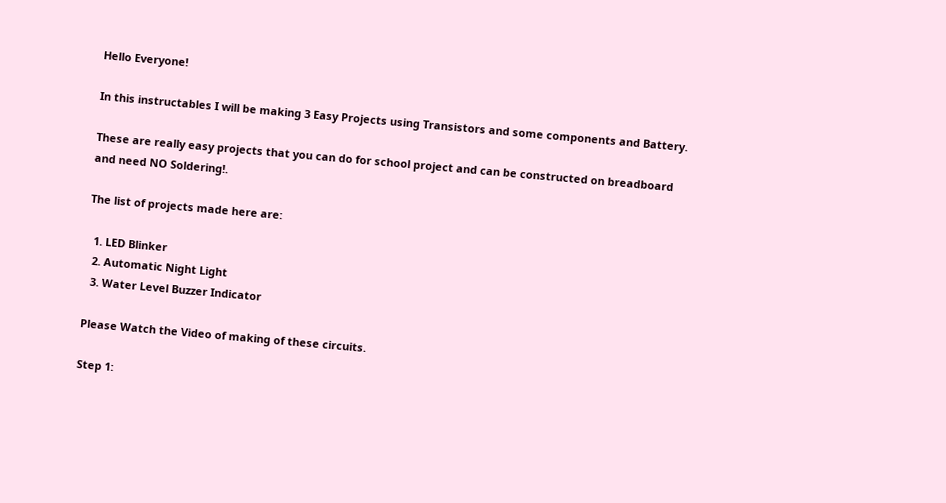Hello Everyone!

In this instructables I will be making 3 Easy Projects using Transistors and some components and Battery.

These are really easy projects that you can do for school project and can be constructed on breadboard and need NO Soldering!.

The list of projects made here are:

  1. LED Blinker
  2. Automatic Night Light
  3. Water Level Buzzer Indicator

Please Watch the Video of making of these circuits.

Step 1: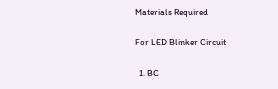Materials Required

For LED Blinker Circuit

  1. BC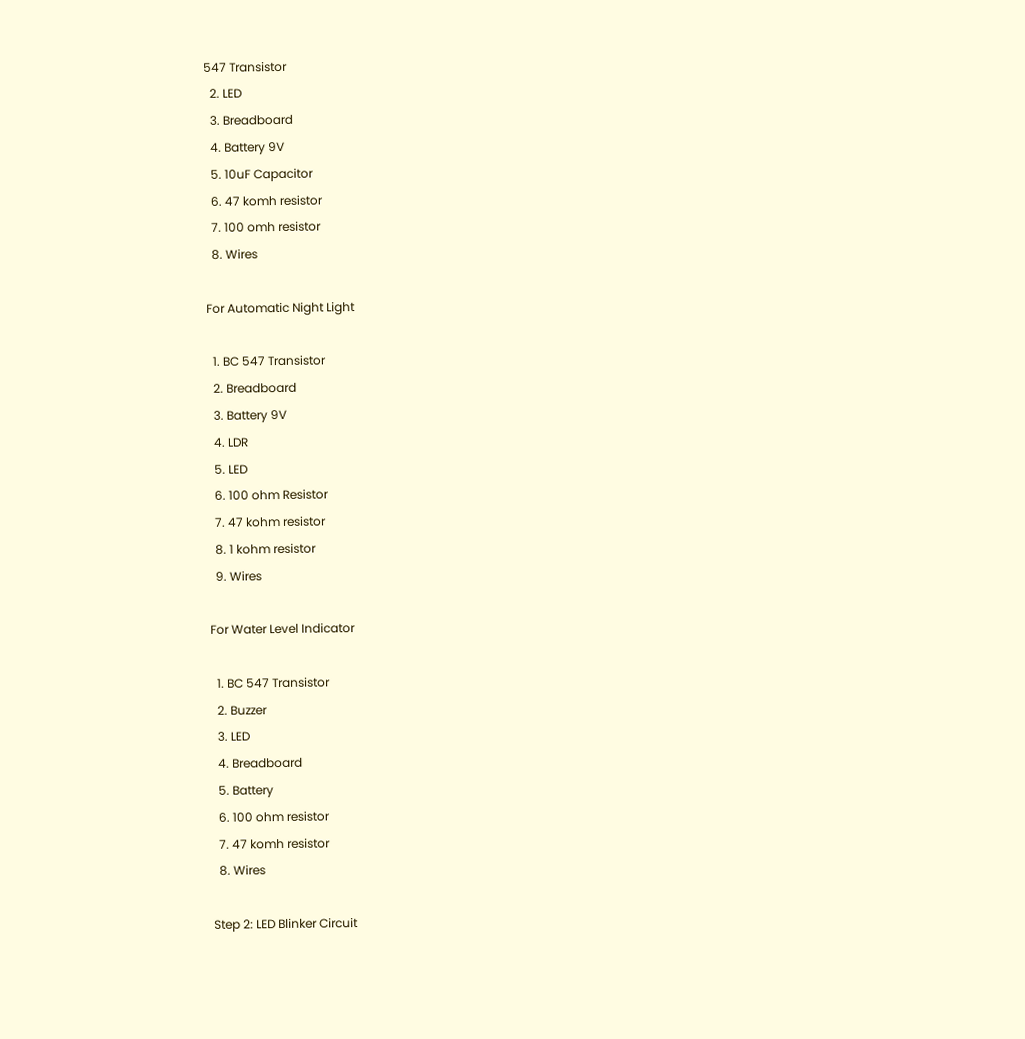547 Transistor
  2. LED
  3. Breadboard
  4. Battery 9V
  5. 10uF Capacitor
  6. 47 komh resistor
  7. 100 omh resistor
  8. Wires

For Automatic Night Light

  1. BC 547 Transistor
  2. Breadboard
  3. Battery 9V
  4. LDR
  5. LED
  6. 100 ohm Resistor
  7. 47 kohm resistor
  8. 1 kohm resistor
  9. Wires

For Water Level Indicator

  1. BC 547 Transistor
  2. Buzzer
  3. LED
  4. Breadboard
  5. Battery
  6. 100 ohm resistor
  7. 47 komh resistor
  8. Wires

Step 2: LED Blinker Circuit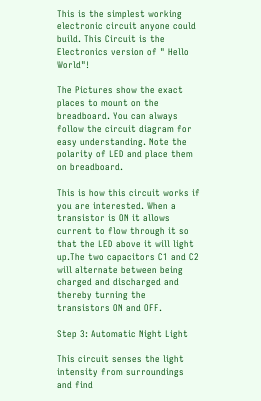This is the simplest working electronic circuit anyone could build. This Circuit is the Electronics version of " Hello World"!

The Pictures show the exact places to mount on the breadboard. You can always follow the circuit diagram for easy understanding. Note the polarity of LED and place them on breadboard.

This is how this circuit works if you are interested. When a transistor is ON it allows current to flow through it so that the LED above it will light up.The two capacitors C1 and C2 will alternate between being charged and discharged and thereby turning the transistors ON and OFF.

Step 3: Automatic Night Light

This circuit senses the light intensity from surroundings and find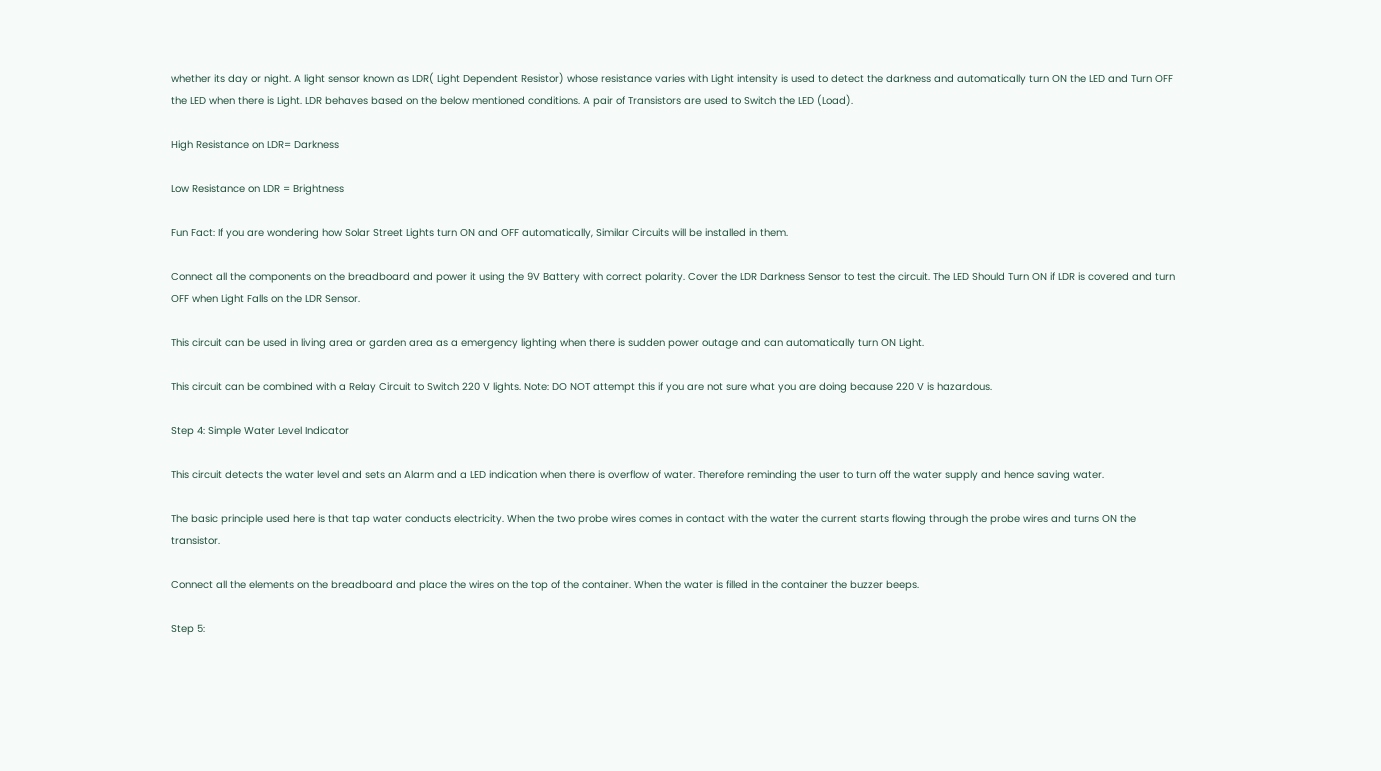whether its day or night. A light sensor known as LDR( Light Dependent Resistor) whose resistance varies with Light intensity is used to detect the darkness and automatically turn ON the LED and Turn OFF the LED when there is Light. LDR behaves based on the below mentioned conditions. A pair of Transistors are used to Switch the LED (Load).

High Resistance on LDR= Darkness

Low Resistance on LDR = Brightness

Fun Fact: If you are wondering how Solar Street Lights turn ON and OFF automatically, Similar Circuits will be installed in them.

Connect all the components on the breadboard and power it using the 9V Battery with correct polarity. Cover the LDR Darkness Sensor to test the circuit. The LED Should Turn ON if LDR is covered and turn OFF when Light Falls on the LDR Sensor.

This circuit can be used in living area or garden area as a emergency lighting when there is sudden power outage and can automatically turn ON Light.

This circuit can be combined with a Relay Circuit to Switch 220 V lights. Note: DO NOT attempt this if you are not sure what you are doing because 220 V is hazardous.

Step 4: Simple Water Level Indicator

This circuit detects the water level and sets an Alarm and a LED indication when there is overflow of water. Therefore reminding the user to turn off the water supply and hence saving water.

The basic principle used here is that tap water conducts electricity. When the two probe wires comes in contact with the water the current starts flowing through the probe wires and turns ON the transistor.

Connect all the elements on the breadboard and place the wires on the top of the container. When the water is filled in the container the buzzer beeps.

Step 5: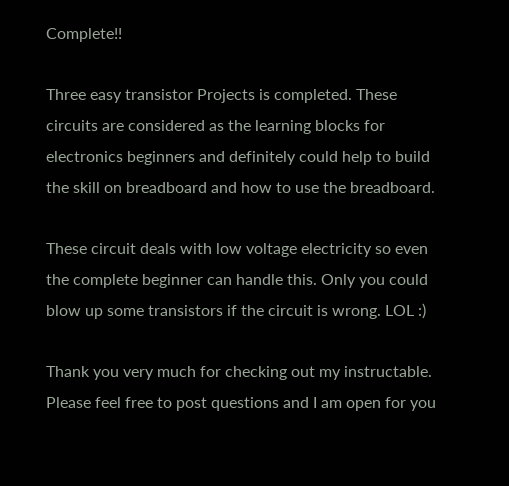Complete!!

Three easy transistor Projects is completed. These circuits are considered as the learning blocks for electronics beginners and definitely could help to build the skill on breadboard and how to use the breadboard.

These circuit deals with low voltage electricity so even the complete beginner can handle this. Only you could blow up some transistors if the circuit is wrong. LOL :)

Thank you very much for checking out my instructable. Please feel free to post questions and I am open for you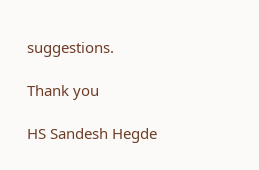suggestions.

Thank you

HS Sandesh Hegde